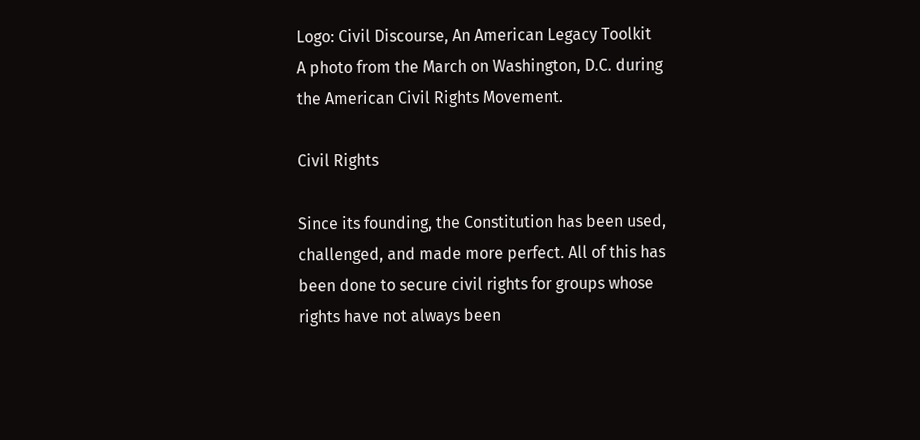Logo: Civil Discourse, An American Legacy Toolkit
A photo from the March on Washington, D.C. during the American Civil Rights Movement.

Civil Rights

Since its founding, the Constitution has been used, challenged, and made more perfect. All of this has been done to secure civil rights for groups whose rights have not always been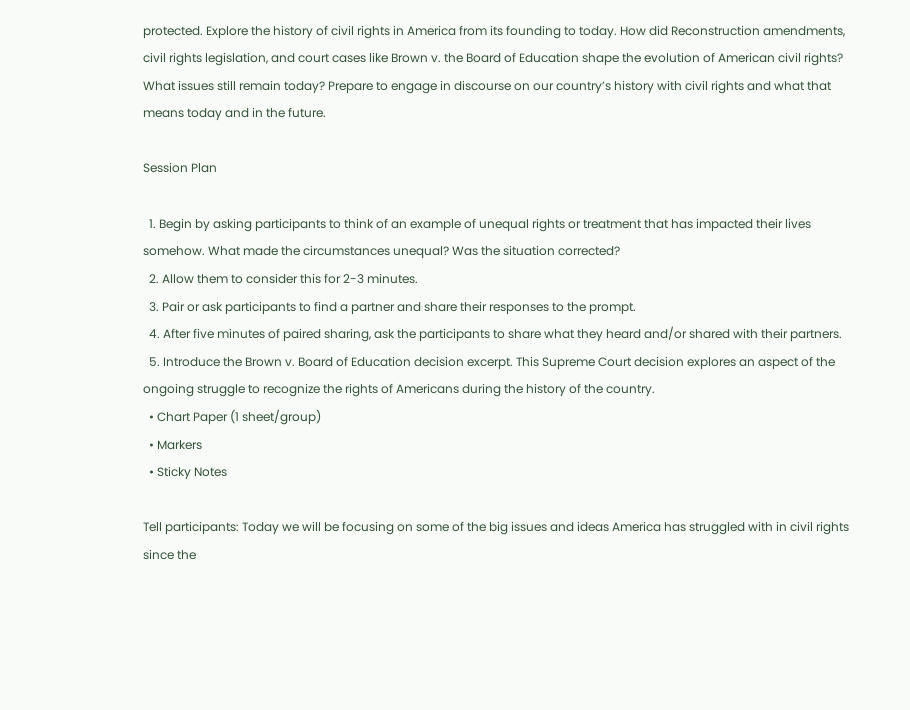protected. Explore the history of civil rights in America from its founding to today. How did Reconstruction amendments, civil rights legislation, and court cases like Brown v. the Board of Education shape the evolution of American civil rights? What issues still remain today? Prepare to engage in discourse on our country’s history with civil rights and what that means today and in the future.

Session Plan

  1. Begin by asking participants to think of an example of unequal rights or treatment that has impacted their lives somehow. What made the circumstances unequal? Was the situation corrected?
  2. Allow them to consider this for 2-3 minutes.
  3. Pair or ask participants to find a partner and share their responses to the prompt.
  4. After five minutes of paired sharing, ask the participants to share what they heard and/or shared with their partners.
  5. Introduce the Brown v. Board of Education decision excerpt. This Supreme Court decision explores an aspect of the ongoing struggle to recognize the rights of Americans during the history of the country.
  • Chart Paper (1 sheet/group)
  • Markers
  • Sticky Notes

Tell participants: Today we will be focusing on some of the big issues and ideas America has struggled with in civil rights since the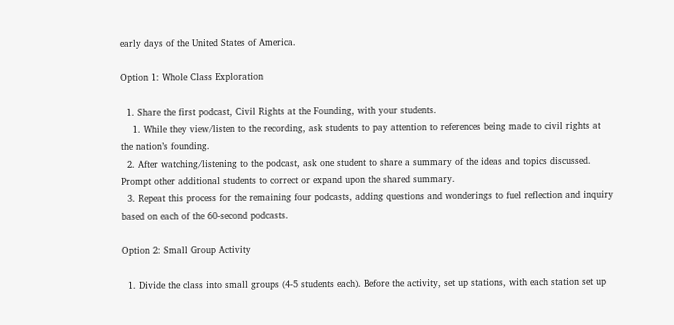early days of the United States of America.

Option 1: Whole Class Exploration

  1. Share the first podcast, Civil Rights at the Founding, with your students.
    1. While they view/listen to the recording, ask students to pay attention to references being made to civil rights at the nation’s founding.
  2. After watching/listening to the podcast, ask one student to share a summary of the ideas and topics discussed. Prompt other additional students to correct or expand upon the shared summary.
  3. Repeat this process for the remaining four podcasts, adding questions and wonderings to fuel reflection and inquiry based on each of the 60-second podcasts.

Option 2: Small Group Activity

  1. Divide the class into small groups (4-5 students each). Before the activity, set up stations, with each station set up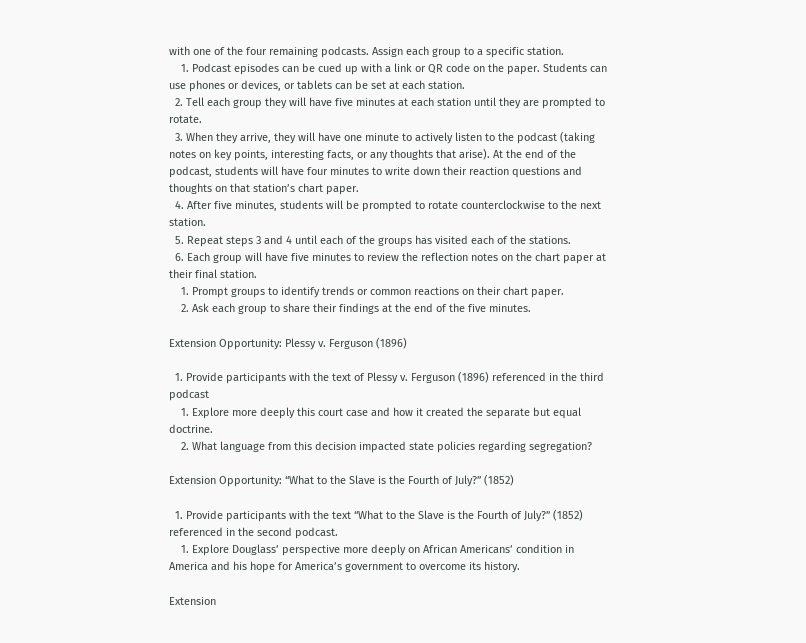with one of the four remaining podcasts. Assign each group to a specific station.
    1. Podcast episodes can be cued up with a link or QR code on the paper. Students can use phones or devices, or tablets can be set at each station.
  2. Tell each group they will have five minutes at each station until they are prompted to rotate.
  3. When they arrive, they will have one minute to actively listen to the podcast (taking notes on key points, interesting facts, or any thoughts that arise). At the end of the podcast, students will have four minutes to write down their reaction questions and thoughts on that station’s chart paper.
  4. After five minutes, students will be prompted to rotate counterclockwise to the next station.
  5. Repeat steps 3 and 4 until each of the groups has visited each of the stations.
  6. Each group will have five minutes to review the reflection notes on the chart paper at their final station.
    1. Prompt groups to identify trends or common reactions on their chart paper.
    2. Ask each group to share their findings at the end of the five minutes.

Extension Opportunity: Plessy v. Ferguson (1896)

  1. Provide participants with the text of Plessy v. Ferguson (1896) referenced in the third podcast
    1. Explore more deeply this court case and how it created the separate but equal doctrine.
    2. What language from this decision impacted state policies regarding segregation?

Extension Opportunity: “What to the Slave is the Fourth of July?” (1852)

  1. Provide participants with the text “What to the Slave is the Fourth of July?” (1852) referenced in the second podcast.
    1. Explore Douglass’ perspective more deeply on African Americans’ condition in America and his hope for America’s government to overcome its history.

Extension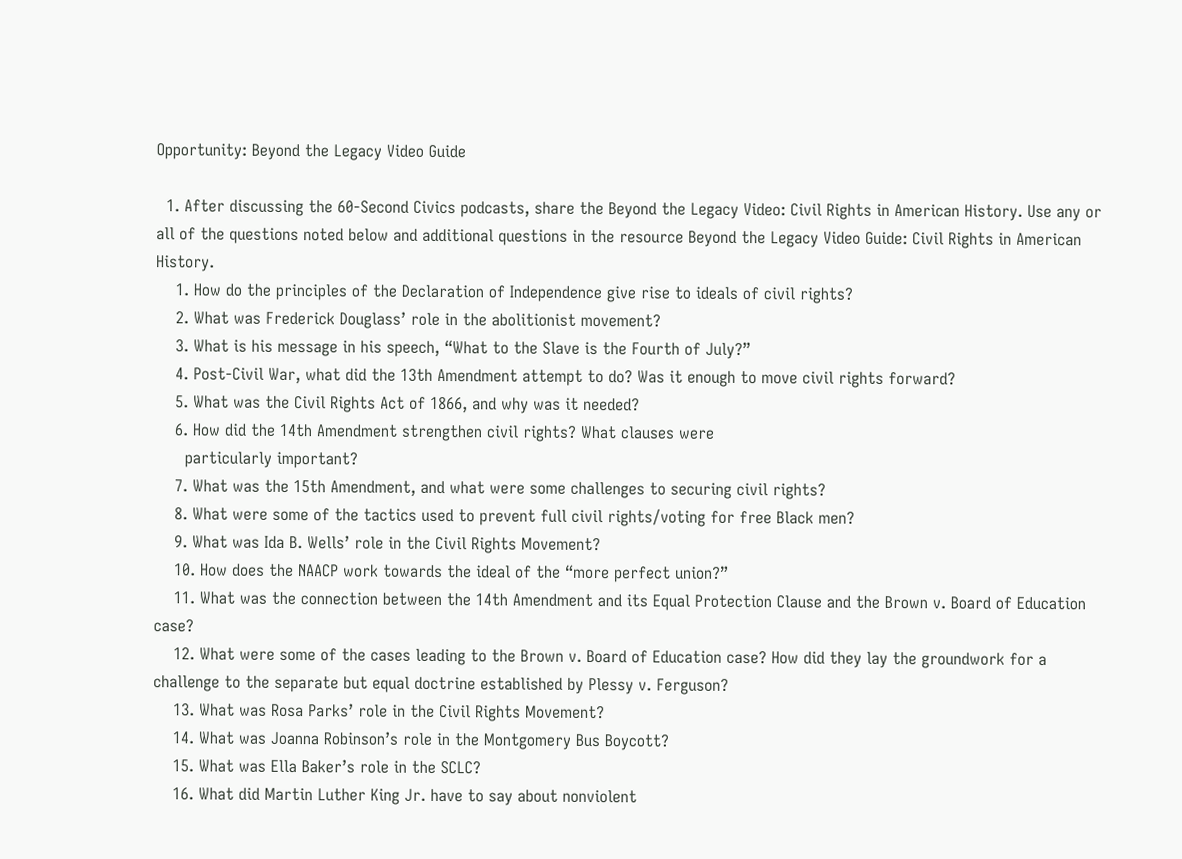Opportunity: Beyond the Legacy Video Guide

  1. After discussing the 60-Second Civics podcasts, share the Beyond the Legacy Video: Civil Rights in American History. Use any or all of the questions noted below and additional questions in the resource Beyond the Legacy Video Guide: Civil Rights in American History.
    1. How do the principles of the Declaration of Independence give rise to ideals of civil rights?
    2. What was Frederick Douglass’ role in the abolitionist movement?
    3. What is his message in his speech, “What to the Slave is the Fourth of July?”
    4. Post-Civil War, what did the 13th Amendment attempt to do? Was it enough to move civil rights forward?
    5. What was the Civil Rights Act of 1866, and why was it needed?
    6. How did the 14th Amendment strengthen civil rights? What clauses were
      particularly important?
    7. What was the 15th Amendment, and what were some challenges to securing civil rights?
    8. What were some of the tactics used to prevent full civil rights/voting for free Black men?
    9. What was Ida B. Wells’ role in the Civil Rights Movement?
    10. How does the NAACP work towards the ideal of the “more perfect union?”
    11. What was the connection between the 14th Amendment and its Equal Protection Clause and the Brown v. Board of Education case?
    12. What were some of the cases leading to the Brown v. Board of Education case? How did they lay the groundwork for a challenge to the separate but equal doctrine established by Plessy v. Ferguson?
    13. What was Rosa Parks’ role in the Civil Rights Movement?
    14. What was Joanna Robinson’s role in the Montgomery Bus Boycott?
    15. What was Ella Baker’s role in the SCLC?
    16. What did Martin Luther King Jr. have to say about nonviolent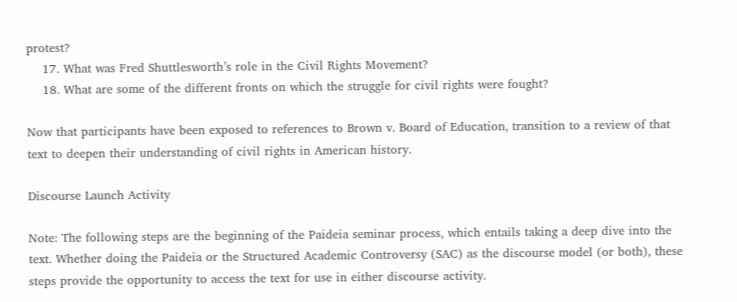protest?
    17. What was Fred Shuttlesworth’s role in the Civil Rights Movement?
    18. What are some of the different fronts on which the struggle for civil rights were fought?

Now that participants have been exposed to references to Brown v. Board of Education, transition to a review of that text to deepen their understanding of civil rights in American history.

Discourse Launch Activity

Note: The following steps are the beginning of the Paideia seminar process, which entails taking a deep dive into the text. Whether doing the Paideia or the Structured Academic Controversy (SAC) as the discourse model (or both), these steps provide the opportunity to access the text for use in either discourse activity.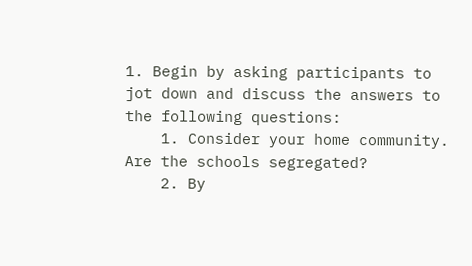1. Begin by asking participants to jot down and discuss the answers to the following questions:
    1. Consider your home community. Are the schools segregated?
    2. By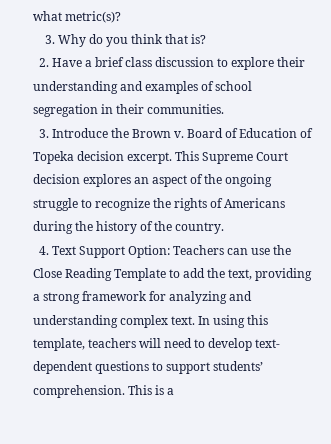what metric(s)?
    3. Why do you think that is?
  2. Have a brief class discussion to explore their understanding and examples of school segregation in their communities.
  3. Introduce the Brown v. Board of Education of Topeka decision excerpt. This Supreme Court decision explores an aspect of the ongoing struggle to recognize the rights of Americans during the history of the country.
  4. Text Support Option: Teachers can use the Close Reading Template to add the text, providing a strong framework for analyzing and understanding complex text. In using this template, teachers will need to develop text-dependent questions to support students’ comprehension. This is a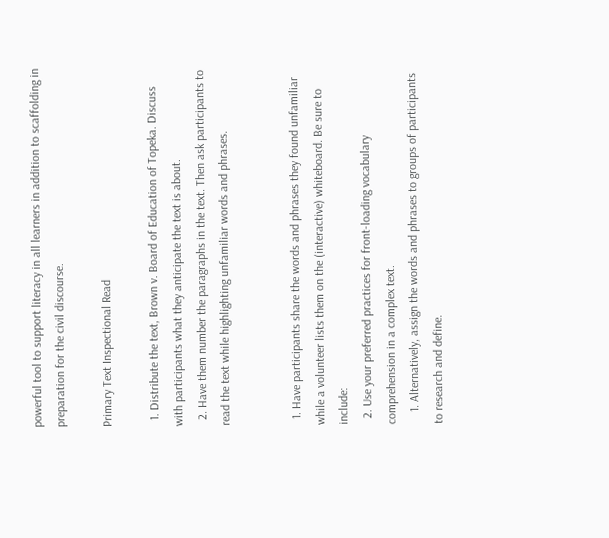powerful tool to support literacy in all learners in addition to scaffolding in preparation for the civil discourse.

Primary Text Inspectional Read

  1. Distribute the text, Brown v. Board of Education of Topeka. Discuss with participants what they anticipate the text is about.
  2. Have them number the paragraphs in the text. Then ask participants to read the text while highlighting unfamiliar words and phrases.


  1. Have participants share the words and phrases they found unfamiliar while a volunteer lists them on the (interactive) whiteboard. Be sure to include:
  2. Use your preferred practices for front-loading vocabulary comprehension in a complex text.
    1. Alternatively, assign the words and phrases to groups of participants to research and define.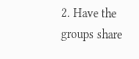2. Have the groups share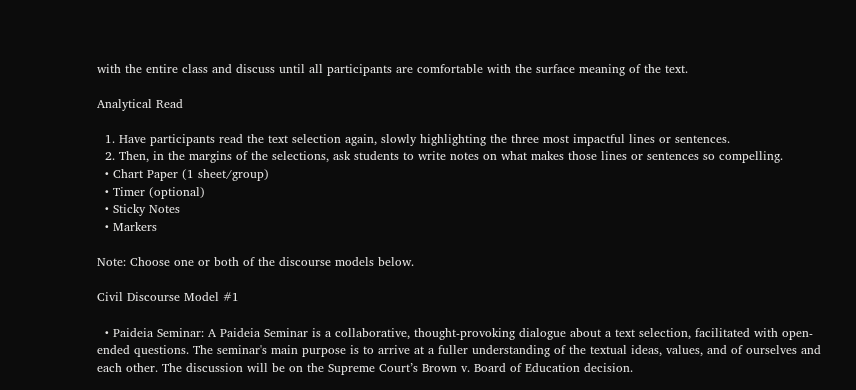with the entire class and discuss until all participants are comfortable with the surface meaning of the text.

Analytical Read

  1. Have participants read the text selection again, slowly highlighting the three most impactful lines or sentences.
  2. Then, in the margins of the selections, ask students to write notes on what makes those lines or sentences so compelling.
  • Chart Paper (1 sheet/group)
  • Timer (optional)
  • Sticky Notes
  • Markers

Note: Choose one or both of the discourse models below.

Civil Discourse Model #1

  • Paideia Seminar: A Paideia Seminar is a collaborative, thought-provoking dialogue about a text selection, facilitated with open-ended questions. The seminar's main purpose is to arrive at a fuller understanding of the textual ideas, values, and of ourselves and each other. The discussion will be on the Supreme Court’s Brown v. Board of Education decision.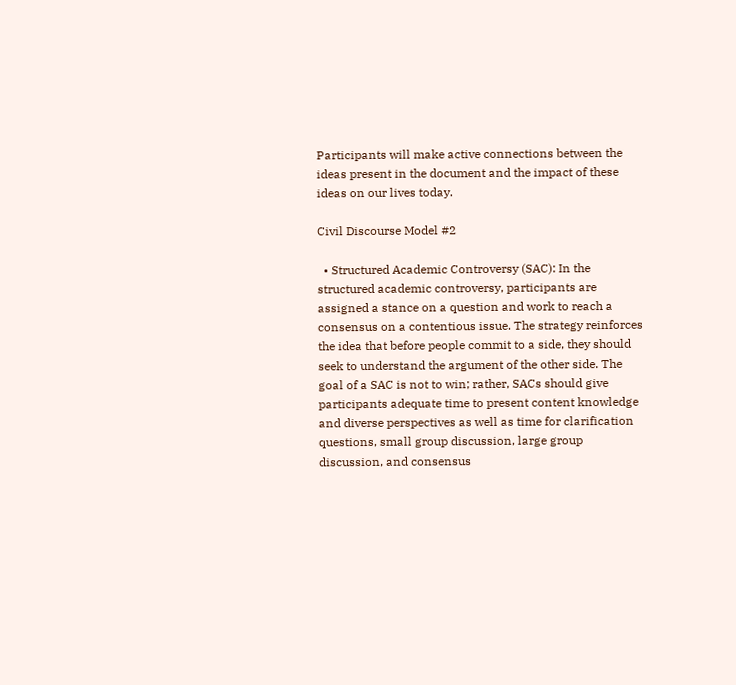Participants will make active connections between the ideas present in the document and the impact of these ideas on our lives today.

Civil Discourse Model #2

  • Structured Academic Controversy (SAC): In the structured academic controversy, participants are assigned a stance on a question and work to reach a consensus on a contentious issue. The strategy reinforces the idea that before people commit to a side, they should seek to understand the argument of the other side. The goal of a SAC is not to win; rather, SACs should give participants adequate time to present content knowledge and diverse perspectives as well as time for clarification questions, small group discussion, large group discussion, and consensus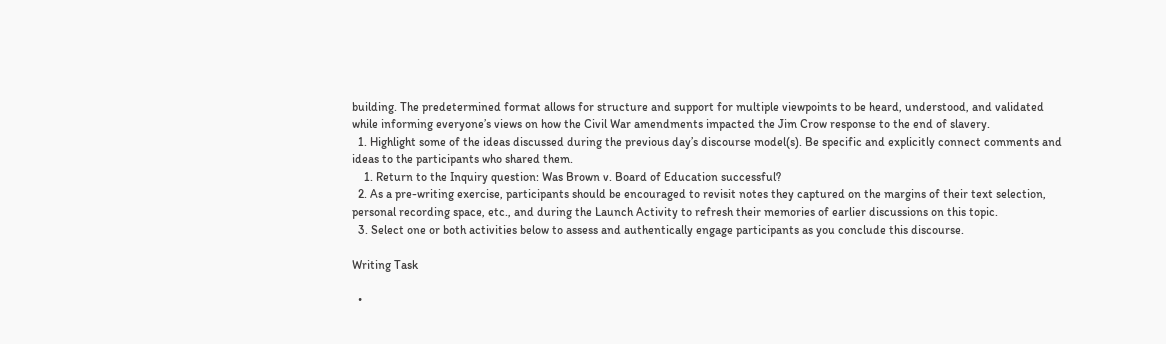building. The predetermined format allows for structure and support for multiple viewpoints to be heard, understood, and validated while informing everyone’s views on how the Civil War amendments impacted the Jim Crow response to the end of slavery.
  1. Highlight some of the ideas discussed during the previous day’s discourse model(s). Be specific and explicitly connect comments and ideas to the participants who shared them.
    1. Return to the Inquiry question: Was Brown v. Board of Education successful?
  2. As a pre-writing exercise, participants should be encouraged to revisit notes they captured on the margins of their text selection, personal recording space, etc., and during the Launch Activity to refresh their memories of earlier discussions on this topic.
  3. Select one or both activities below to assess and authentically engage participants as you conclude this discourse.

Writing Task

  •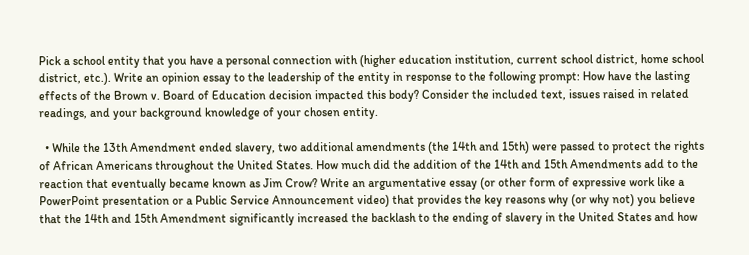Pick a school entity that you have a personal connection with (higher education institution, current school district, home school district, etc.). Write an opinion essay to the leadership of the entity in response to the following prompt: How have the lasting effects of the Brown v. Board of Education decision impacted this body? Consider the included text, issues raised in related readings, and your background knowledge of your chosen entity.

  • While the 13th Amendment ended slavery, two additional amendments (the 14th and 15th) were passed to protect the rights of African Americans throughout the United States. How much did the addition of the 14th and 15th Amendments add to the reaction that eventually became known as Jim Crow? Write an argumentative essay (or other form of expressive work like a PowerPoint presentation or a Public Service Announcement video) that provides the key reasons why (or why not) you believe that the 14th and 15th Amendment significantly increased the backlash to the ending of slavery in the United States and how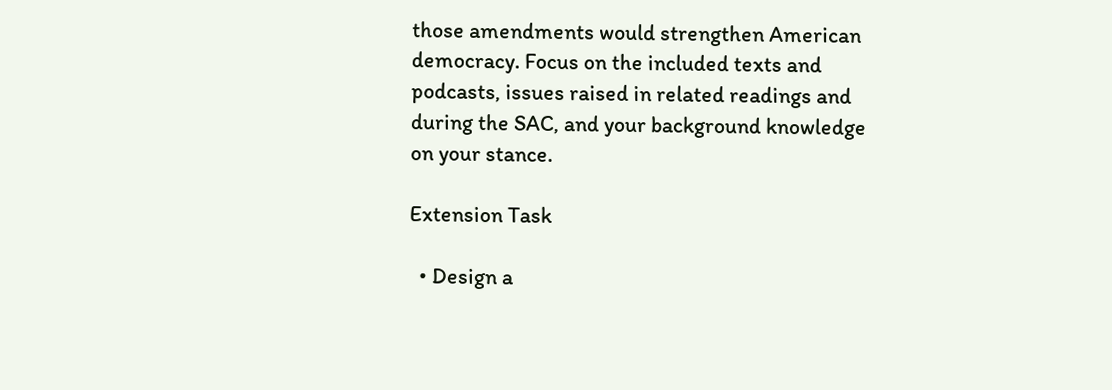those amendments would strengthen American democracy. Focus on the included texts and podcasts, issues raised in related readings and during the SAC, and your background knowledge on your stance.

Extension Task

  • Design a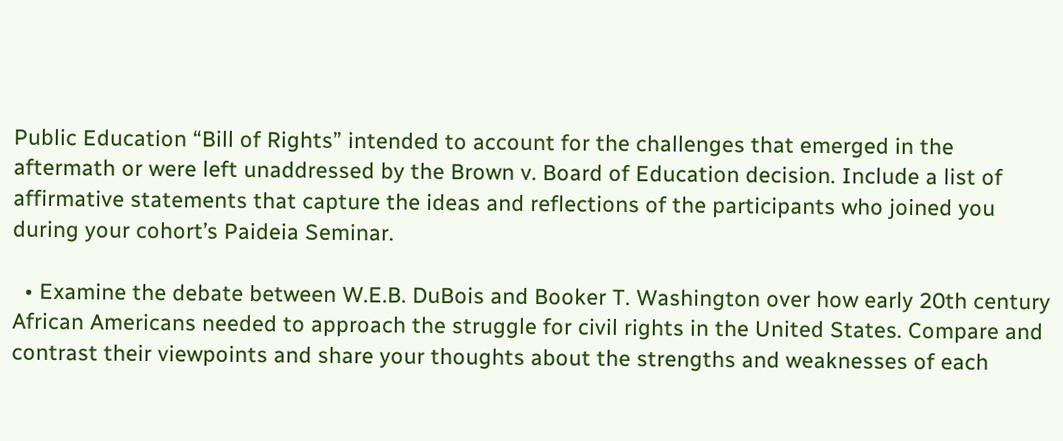Public Education “Bill of Rights” intended to account for the challenges that emerged in the aftermath or were left unaddressed by the Brown v. Board of Education decision. Include a list of affirmative statements that capture the ideas and reflections of the participants who joined you during your cohort’s Paideia Seminar.

  • Examine the debate between W.E.B. DuBois and Booker T. Washington over how early 20th century African Americans needed to approach the struggle for civil rights in the United States. Compare and contrast their viewpoints and share your thoughts about the strengths and weaknesses of each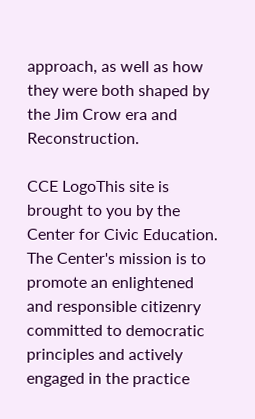approach, as well as how they were both shaped by the Jim Crow era and Reconstruction.

CCE LogoThis site is brought to you by the Center for Civic Education. The Center's mission is to promote an enlightened and responsible citizenry committed to democratic principles and actively engaged in the practice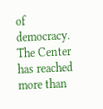of democracy. The Center has reached more than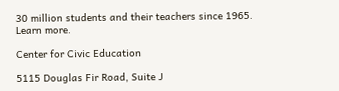30 million students and their teachers since 1965. Learn more.

Center for Civic Education

5115 Douglas Fir Road, Suite J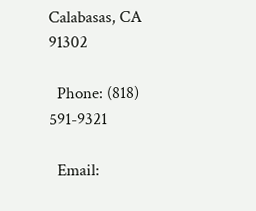Calabasas, CA 91302

  Phone: (818) 591-9321

  Email: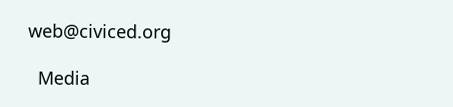web@civiced.org

  Media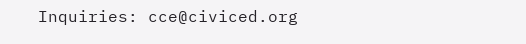Inquiries: cce@civiced.org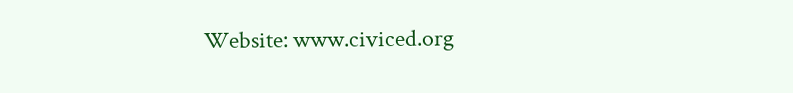Website: www.civiced.org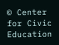© Center for Civic Education